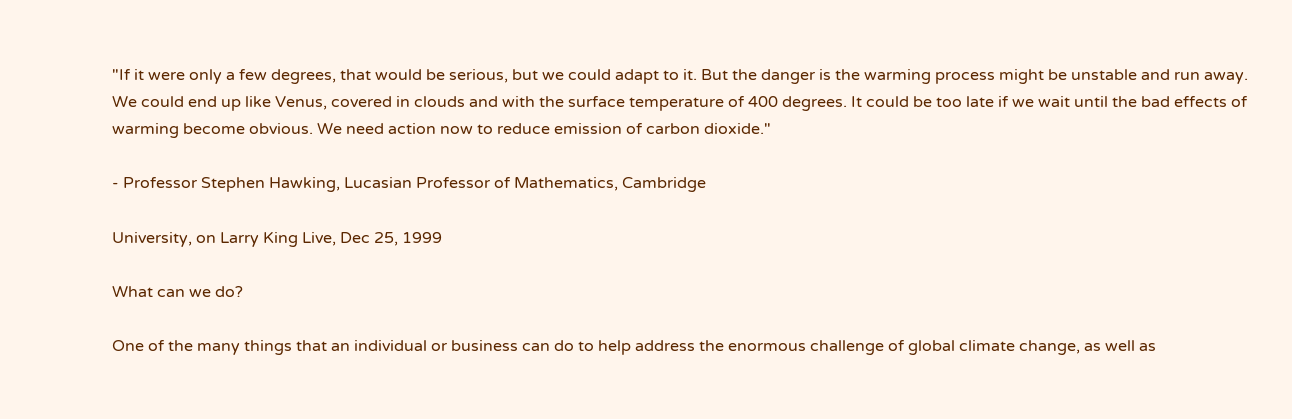"If it were only a few degrees, that would be serious, but we could adapt to it. But the danger is the warming process might be unstable and run away. We could end up like Venus, covered in clouds and with the surface temperature of 400 degrees. It could be too late if we wait until the bad effects of warming become obvious. We need action now to reduce emission of carbon dioxide."

- Professor Stephen Hawking, Lucasian Professor of Mathematics, Cambridge

University, on Larry King Live, Dec 25, 1999

What can we do?

One of the many things that an individual or business can do to help address the enormous challenge of global climate change, as well as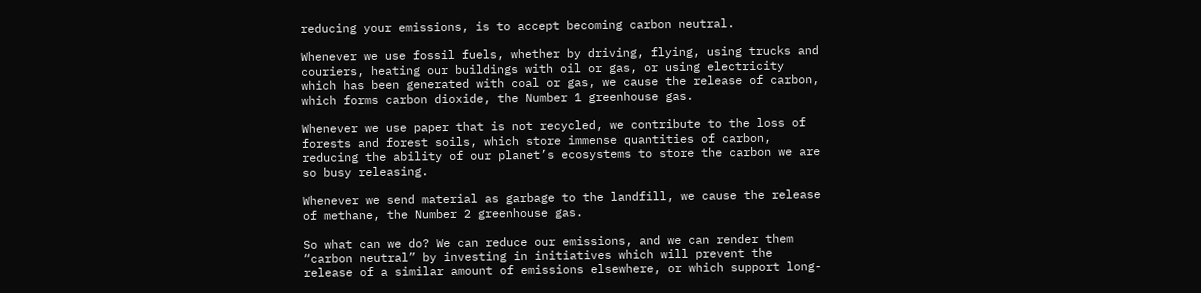reducing your emissions, is to accept becoming carbon neutral.

Whenever we use fossil fuels, whether by driving, flying, using trucks and couriers, heating our buildings with oil or gas, or using electricity which has been generated with coal or gas, we cause the release of carbon, which forms carbon dioxide, the Number 1 greenhouse gas.

Whenever we use paper that is not recycled, we contribute to the loss of forests and forest soils, which store immense quantities of carbon, reducing the ability of our planet’s ecosystems to store the carbon we are so busy releasing.

Whenever we send material as garbage to the landfill, we cause the release of methane, the Number 2 greenhouse gas.

So what can we do? We can reduce our emissions, and we can render them “carbon neutral” by investing in initiatives which will prevent the release of a similar amount of emissions elsewhere, or which support long-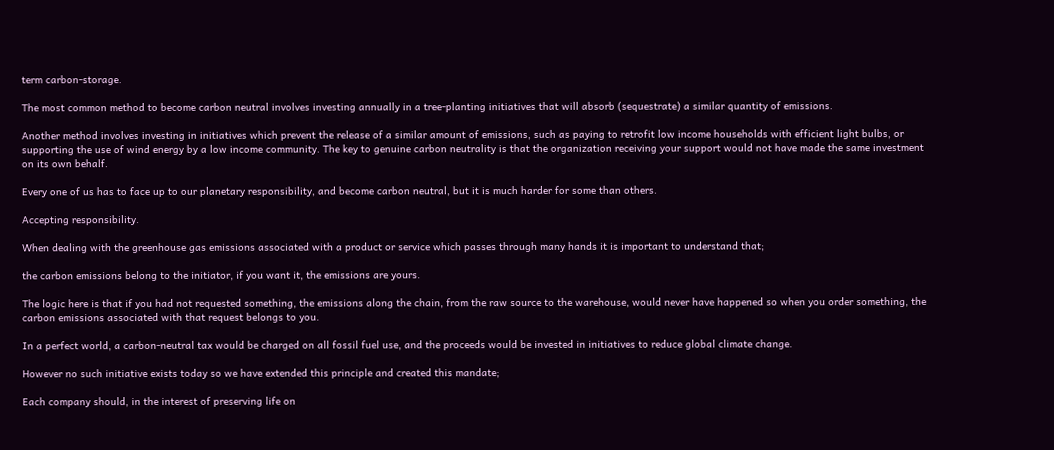term carbon-storage.

The most common method to become carbon neutral involves investing annually in a tree-planting initiatives that will absorb (sequestrate) a similar quantity of emissions.

Another method involves investing in initiatives which prevent the release of a similar amount of emissions, such as paying to retrofit low income households with efficient light bulbs, or supporting the use of wind energy by a low income community. The key to genuine carbon neutrality is that the organization receiving your support would not have made the same investment on its own behalf.

Every one of us has to face up to our planetary responsibility, and become carbon neutral, but it is much harder for some than others.

Accepting responsibility.

When dealing with the greenhouse gas emissions associated with a product or service which passes through many hands it is important to understand that;

the carbon emissions belong to the initiator, if you want it, the emissions are yours.

The logic here is that if you had not requested something, the emissions along the chain, from the raw source to the warehouse, would never have happened so when you order something, the carbon emissions associated with that request belongs to you.

In a perfect world, a carbon-neutral tax would be charged on all fossil fuel use, and the proceeds would be invested in initiatives to reduce global climate change.

However no such initiative exists today so we have extended this principle and created this mandate;

Each company should, in the interest of preserving life on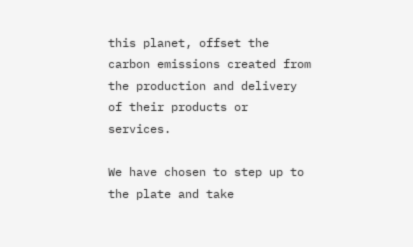this planet, offset the carbon emissions created from the production and delivery of their products or services.

We have chosen to step up to the plate and take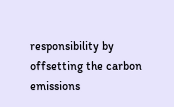responsibility by offsetting the carbon emissions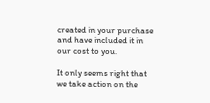created in your purchase and have included it in our cost to you.

It only seems right that we take action on the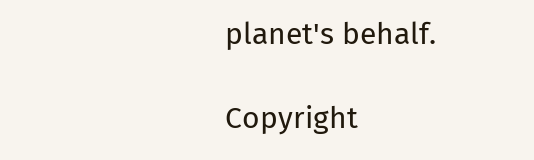planet's behalf.

Copyright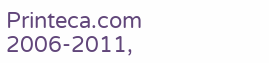Printeca.com 2006-2011,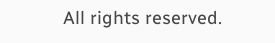All rights reserved.